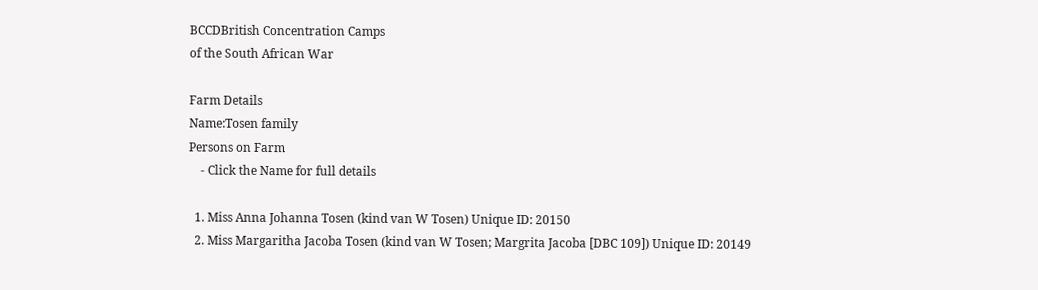BCCDBritish Concentration Camps
of the South African War

Farm Details
Name:Tosen family
Persons on Farm
    - Click the Name for full details

  1. Miss Anna Johanna Tosen (kind van W Tosen) Unique ID: 20150
  2. Miss Margaritha Jacoba Tosen (kind van W Tosen; Margrita Jacoba [DBC 109]) Unique ID: 20149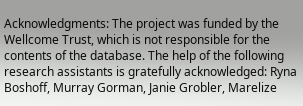Acknowledgments: The project was funded by the Wellcome Trust, which is not responsible for the contents of the database. The help of the following research assistants is gratefully acknowledged: Ryna Boshoff, Murray Gorman, Janie Grobler, Marelize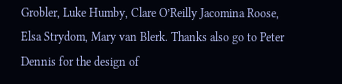Grobler, Luke Humby, Clare O’Reilly Jacomina Roose, Elsa Strydom, Mary van Blerk. Thanks also go to Peter Dennis for the design of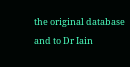the original database and to Dr Iain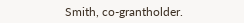Smith, co-grantholder.